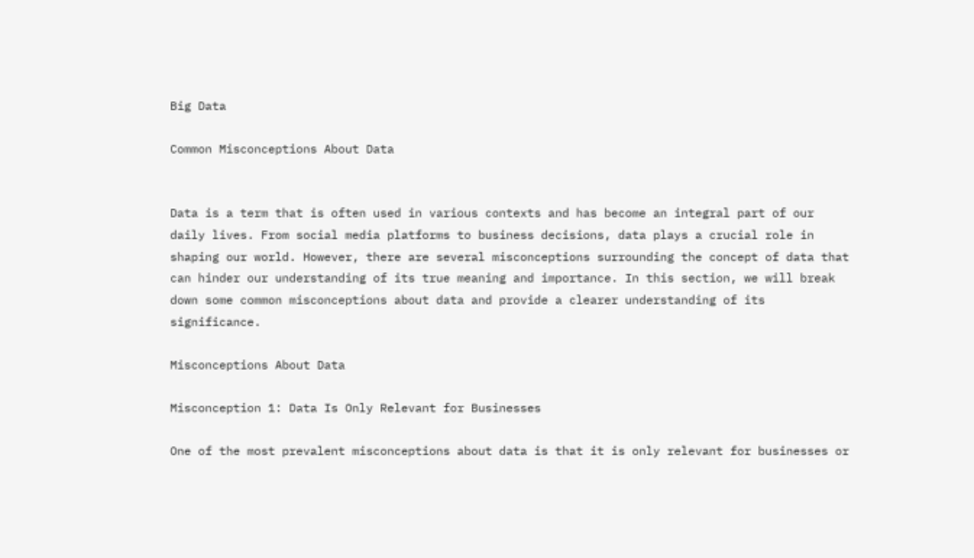Big Data

Common Misconceptions About Data


Data is a term that is often used in various contexts and has become an integral part of our daily lives. From social media platforms to business decisions, data plays a crucial role in shaping our world. However, there are several misconceptions surrounding the concept of data that can hinder our understanding of its true meaning and importance. In this section, we will break down some common misconceptions about data and provide a clearer understanding of its significance.

Misconceptions About Data

Misconception 1: Data Is Only Relevant for Businesses

One of the most prevalent misconceptions about data is that it is only relevant for businesses or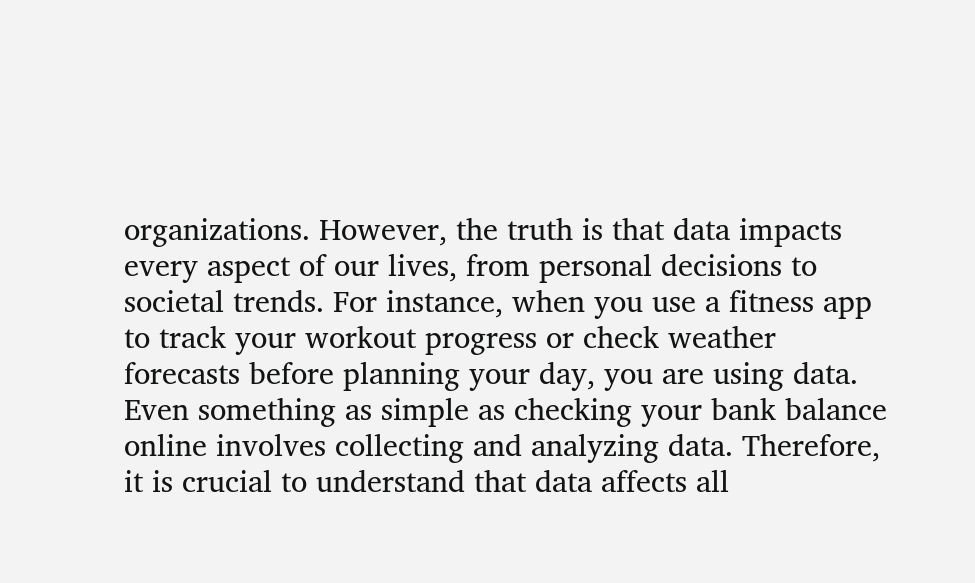organizations. However, the truth is that data impacts every aspect of our lives, from personal decisions to societal trends. For instance, when you use a fitness app to track your workout progress or check weather forecasts before planning your day, you are using data. Even something as simple as checking your bank balance online involves collecting and analyzing data. Therefore, it is crucial to understand that data affects all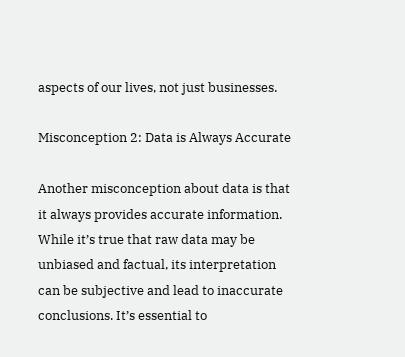aspects of our lives, not just businesses.

Misconception 2: Data is Always Accurate

Another misconception about data is that it always provides accurate information. While it’s true that raw data may be unbiased and factual, its interpretation can be subjective and lead to inaccurate conclusions. It’s essential to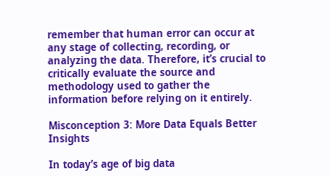remember that human error can occur at any stage of collecting, recording, or analyzing the data. Therefore, it’s crucial to critically evaluate the source and methodology used to gather the information before relying on it entirely.

Misconception 3: More Data Equals Better Insights

In today’s age of big data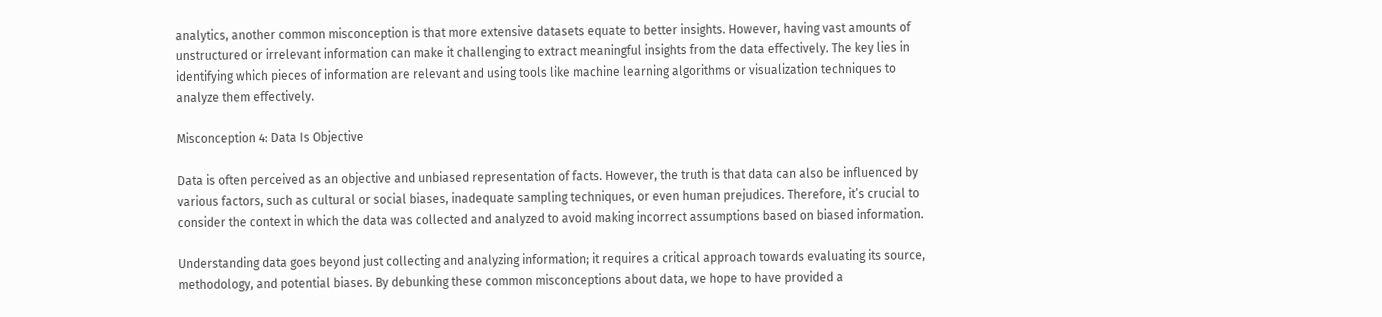analytics, another common misconception is that more extensive datasets equate to better insights. However, having vast amounts of unstructured or irrelevant information can make it challenging to extract meaningful insights from the data effectively. The key lies in identifying which pieces of information are relevant and using tools like machine learning algorithms or visualization techniques to analyze them effectively.

Misconception 4: Data Is Objective

Data is often perceived as an objective and unbiased representation of facts. However, the truth is that data can also be influenced by various factors, such as cultural or social biases, inadequate sampling techniques, or even human prejudices. Therefore, it’s crucial to consider the context in which the data was collected and analyzed to avoid making incorrect assumptions based on biased information.

Understanding data goes beyond just collecting and analyzing information; it requires a critical approach towards evaluating its source, methodology, and potential biases. By debunking these common misconceptions about data, we hope to have provided a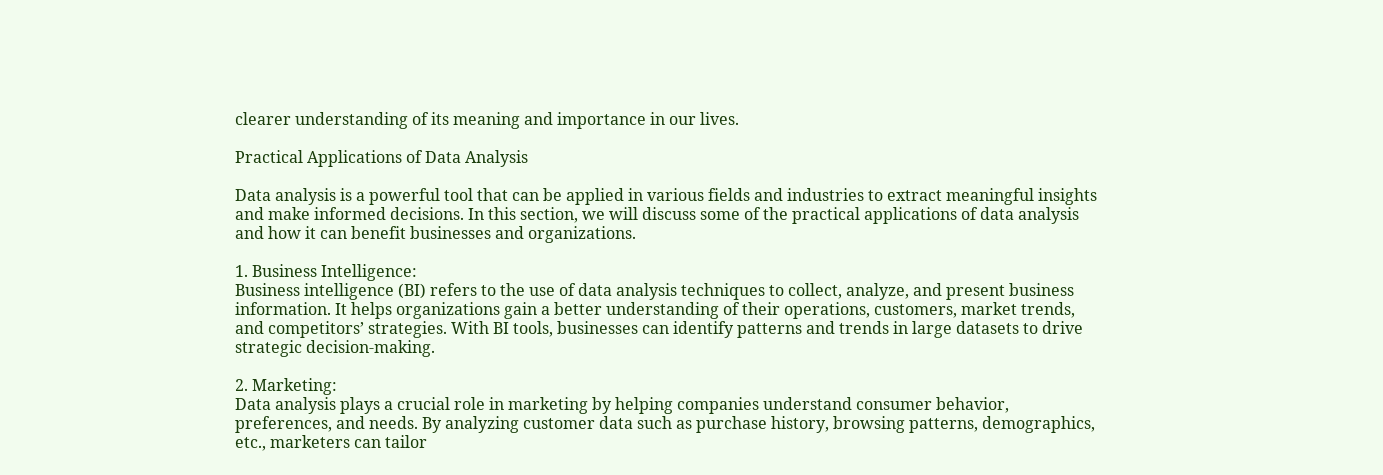clearer understanding of its meaning and importance in our lives.

Practical Applications of Data Analysis

Data analysis is a powerful tool that can be applied in various fields and industries to extract meaningful insights and make informed decisions. In this section, we will discuss some of the practical applications of data analysis and how it can benefit businesses and organizations.

1. Business Intelligence:
Business intelligence (BI) refers to the use of data analysis techniques to collect, analyze, and present business information. It helps organizations gain a better understanding of their operations, customers, market trends, and competitors’ strategies. With BI tools, businesses can identify patterns and trends in large datasets to drive strategic decision-making.

2. Marketing:
Data analysis plays a crucial role in marketing by helping companies understand consumer behavior, preferences, and needs. By analyzing customer data such as purchase history, browsing patterns, demographics, etc., marketers can tailor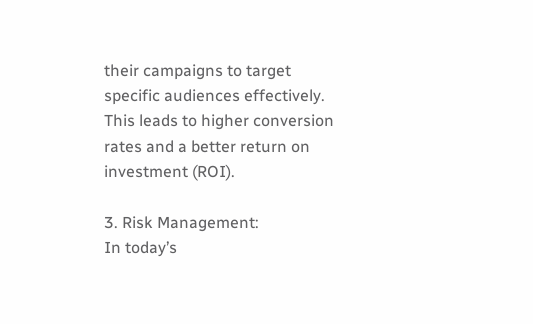their campaigns to target specific audiences effectively. This leads to higher conversion rates and a better return on investment (ROI).

3. Risk Management:
In today’s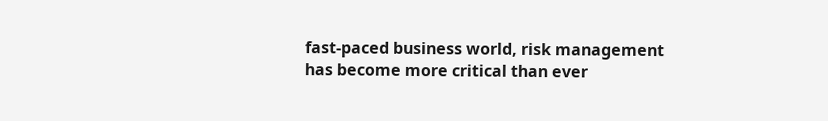fast-paced business world, risk management has become more critical than ever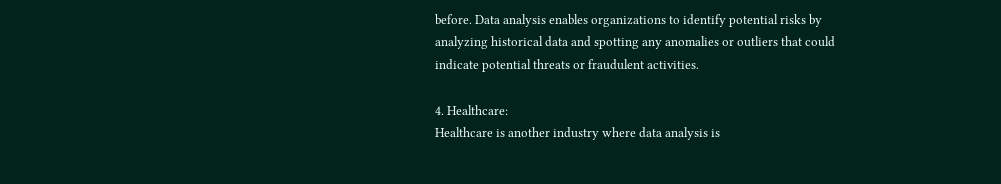before. Data analysis enables organizations to identify potential risks by analyzing historical data and spotting any anomalies or outliers that could indicate potential threats or fraudulent activities.

4. Healthcare:
Healthcare is another industry where data analysis is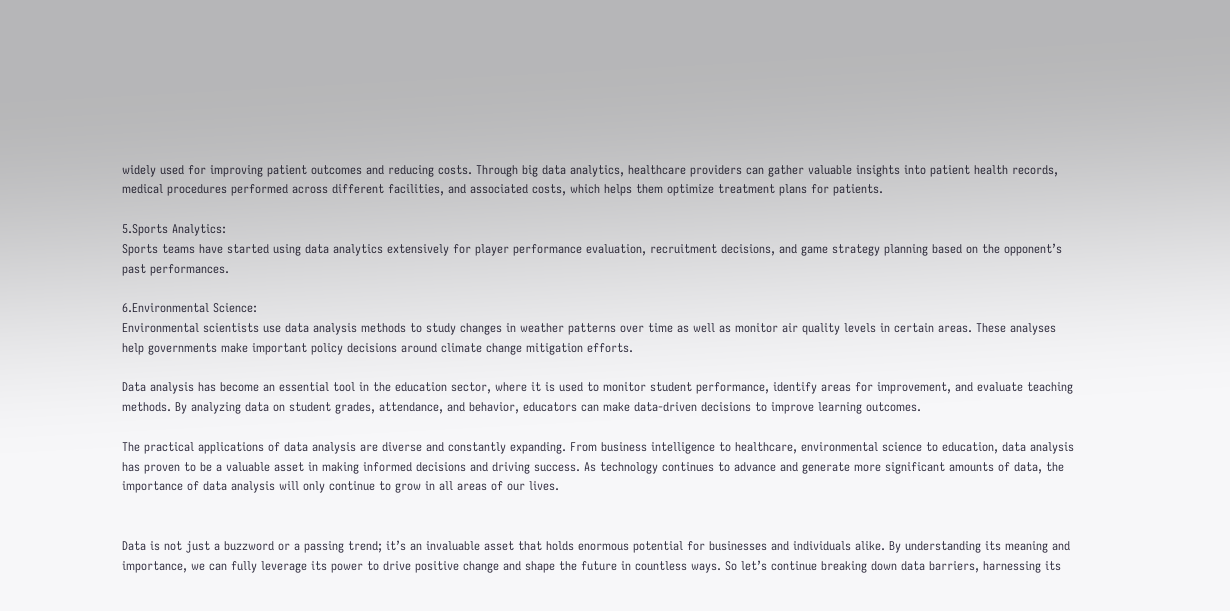widely used for improving patient outcomes and reducing costs. Through big data analytics, healthcare providers can gather valuable insights into patient health records, medical procedures performed across different facilities, and associated costs, which helps them optimize treatment plans for patients.

5.Sports Analytics:
Sports teams have started using data analytics extensively for player performance evaluation, recruitment decisions, and game strategy planning based on the opponent’s past performances.

6.Environmental Science:
Environmental scientists use data analysis methods to study changes in weather patterns over time as well as monitor air quality levels in certain areas. These analyses help governments make important policy decisions around climate change mitigation efforts.

Data analysis has become an essential tool in the education sector, where it is used to monitor student performance, identify areas for improvement, and evaluate teaching methods. By analyzing data on student grades, attendance, and behavior, educators can make data-driven decisions to improve learning outcomes.

The practical applications of data analysis are diverse and constantly expanding. From business intelligence to healthcare, environmental science to education, data analysis has proven to be a valuable asset in making informed decisions and driving success. As technology continues to advance and generate more significant amounts of data, the importance of data analysis will only continue to grow in all areas of our lives.


Data is not just a buzzword or a passing trend; it’s an invaluable asset that holds enormous potential for businesses and individuals alike. By understanding its meaning and importance, we can fully leverage its power to drive positive change and shape the future in countless ways. So let’s continue breaking down data barriers, harnessing its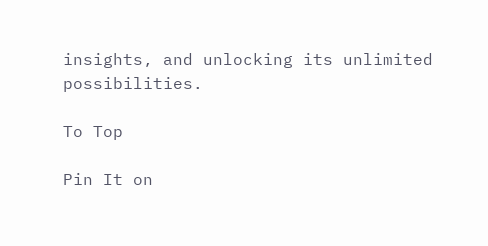insights, and unlocking its unlimited possibilities.

To Top

Pin It on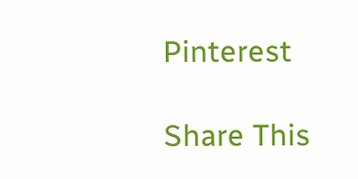Pinterest

Share This